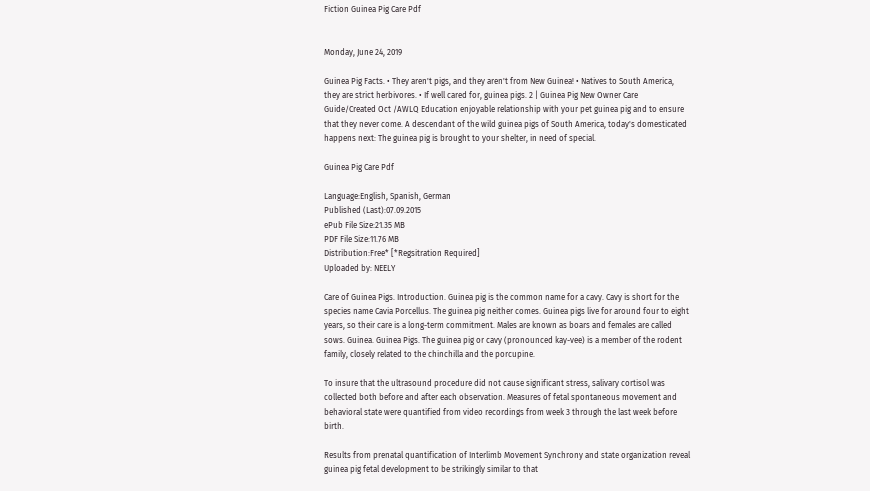Fiction Guinea Pig Care Pdf


Monday, June 24, 2019

Guinea Pig Facts. • They aren't pigs, and they aren't from New Guinea! • Natives to South America, they are strict herbivores. • If well cared for, guinea pigs. 2 | Guinea Pig New Owner Care Guide/Created Oct /AWLQ Education enjoyable relationship with your pet guinea pig and to ensure that they never come. A descendant of the wild guinea pigs of South America, today's domesticated happens next: The guinea pig is brought to your shelter, in need of special.

Guinea Pig Care Pdf

Language:English, Spanish, German
Published (Last):07.09.2015
ePub File Size:21.35 MB
PDF File Size:11.76 MB
Distribution:Free* [*Regsitration Required]
Uploaded by: NEELY

Care of Guinea Pigs. Introduction. Guinea pig is the common name for a cavy. Cavy is short for the species name Cavia Porcellus. The guinea pig neither comes. Guinea pigs live for around four to eight years, so their care is a long-term commitment. Males are known as boars and females are called sows. Guinea. Guinea Pigs. The guinea pig or cavy (pronounced kay-vee) is a member of the rodent family, closely related to the chinchilla and the porcupine.

To insure that the ultrasound procedure did not cause significant stress, salivary cortisol was collected both before and after each observation. Measures of fetal spontaneous movement and behavioral state were quantified from video recordings from week 3 through the last week before birth.

Results from prenatal quantification of Interlimb Movement Synchrony and state organization reveal guinea pig fetal development to be strikingly similar to that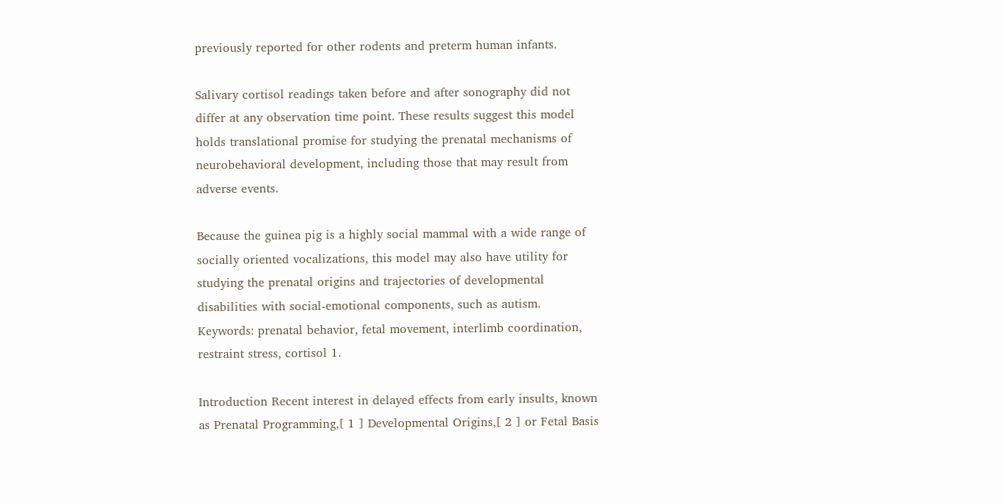previously reported for other rodents and preterm human infants.

Salivary cortisol readings taken before and after sonography did not differ at any observation time point. These results suggest this model holds translational promise for studying the prenatal mechanisms of neurobehavioral development, including those that may result from adverse events.

Because the guinea pig is a highly social mammal with a wide range of socially oriented vocalizations, this model may also have utility for studying the prenatal origins and trajectories of developmental disabilities with social-emotional components, such as autism. Keywords: prenatal behavior, fetal movement, interlimb coordination, restraint stress, cortisol 1.

Introduction Recent interest in delayed effects from early insults, known as Prenatal Programming,[ 1 ] Developmental Origins,[ 2 ] or Fetal Basis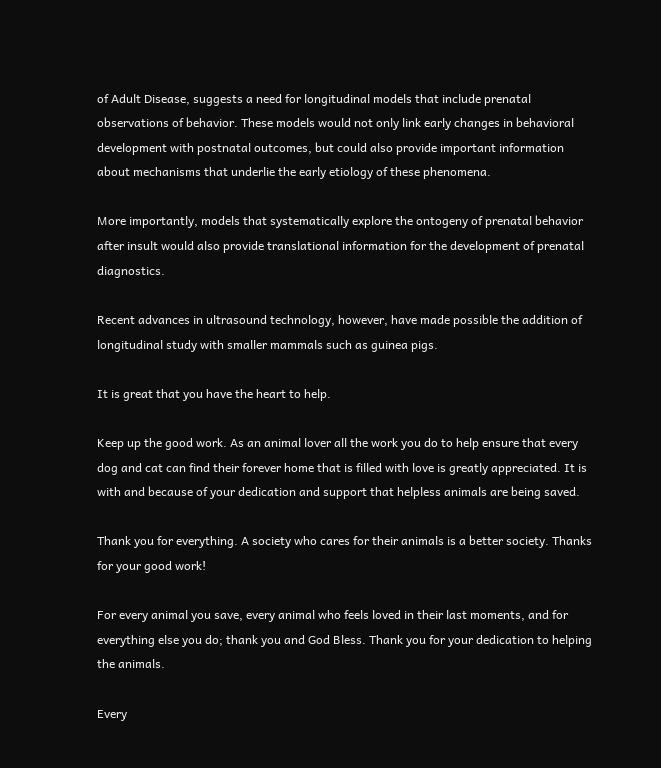of Adult Disease, suggests a need for longitudinal models that include prenatal observations of behavior. These models would not only link early changes in behavioral development with postnatal outcomes, but could also provide important information about mechanisms that underlie the early etiology of these phenomena.

More importantly, models that systematically explore the ontogeny of prenatal behavior after insult would also provide translational information for the development of prenatal diagnostics.

Recent advances in ultrasound technology, however, have made possible the addition of longitudinal study with smaller mammals such as guinea pigs.

It is great that you have the heart to help.

Keep up the good work. As an animal lover all the work you do to help ensure that every dog and cat can find their forever home that is filled with love is greatly appreciated. It is with and because of your dedication and support that helpless animals are being saved.

Thank you for everything. A society who cares for their animals is a better society. Thanks for your good work!

For every animal you save, every animal who feels loved in their last moments, and for everything else you do; thank you and God Bless. Thank you for your dedication to helping the animals.

Every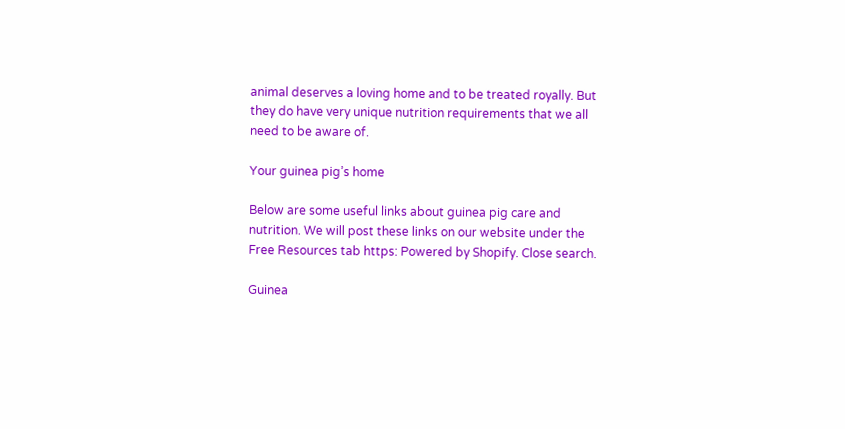animal deserves a loving home and to be treated royally. But they do have very unique nutrition requirements that we all need to be aware of.

Your guinea pig’s home

Below are some useful links about guinea pig care and nutrition. We will post these links on our website under the Free Resources tab https: Powered by Shopify. Close search.

Guinea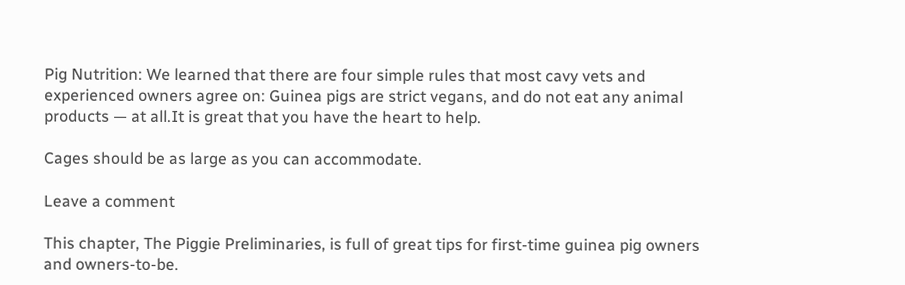Pig Nutrition: We learned that there are four simple rules that most cavy vets and experienced owners agree on: Guinea pigs are strict vegans, and do not eat any animal products — at all.It is great that you have the heart to help.

Cages should be as large as you can accommodate.

Leave a comment

This chapter, The Piggie Preliminaries, is full of great tips for first-time guinea pig owners and owners-to-be.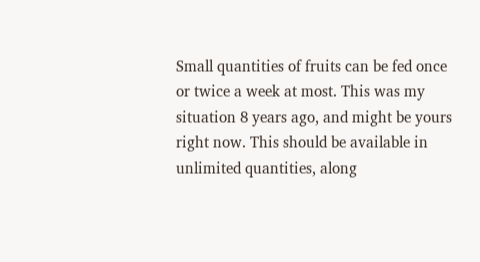Small quantities of fruits can be fed once or twice a week at most. This was my situation 8 years ago, and might be yours right now. This should be available in unlimited quantities, along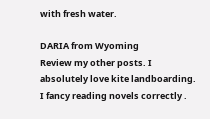with fresh water.

DARIA from Wyoming
Review my other posts. I absolutely love kite landboarding. I fancy reading novels correctly .